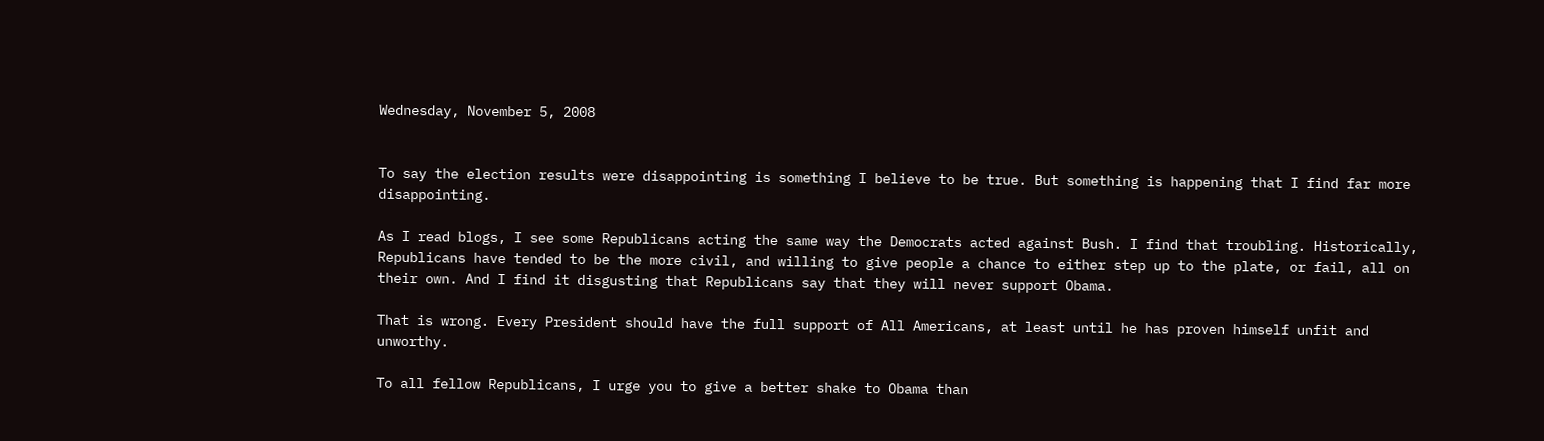Wednesday, November 5, 2008


To say the election results were disappointing is something I believe to be true. But something is happening that I find far more disappointing.

As I read blogs, I see some Republicans acting the same way the Democrats acted against Bush. I find that troubling. Historically, Republicans have tended to be the more civil, and willing to give people a chance to either step up to the plate, or fail, all on their own. And I find it disgusting that Republicans say that they will never support Obama.

That is wrong. Every President should have the full support of All Americans, at least until he has proven himself unfit and unworthy.

To all fellow Republicans, I urge you to give a better shake to Obama than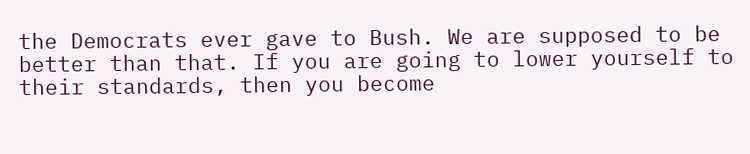the Democrats ever gave to Bush. We are supposed to be better than that. If you are going to lower yourself to their standards, then you become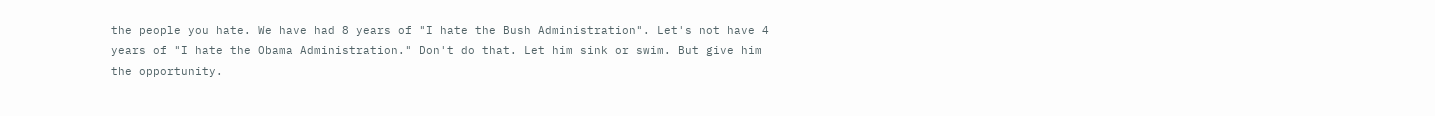the people you hate. We have had 8 years of "I hate the Bush Administration". Let's not have 4 years of "I hate the Obama Administration." Don't do that. Let him sink or swim. But give him the opportunity.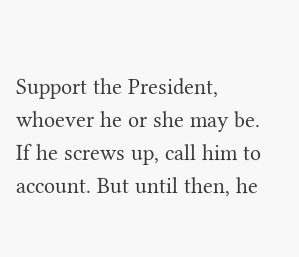Support the President, whoever he or she may be. If he screws up, call him to account. But until then, he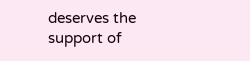deserves the support of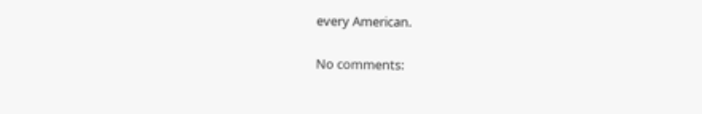every American.

No comments: